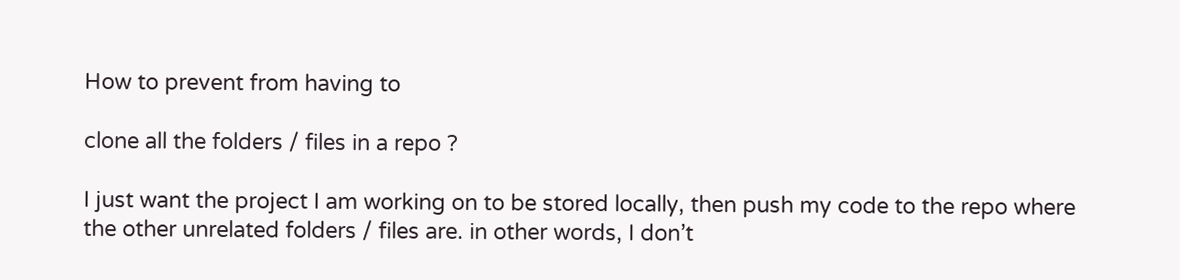How to prevent from having to

clone all the folders / files in a repo ?

I just want the project I am working on to be stored locally, then push my code to the repo where the other unrelated folders / files are. in other words, I don’t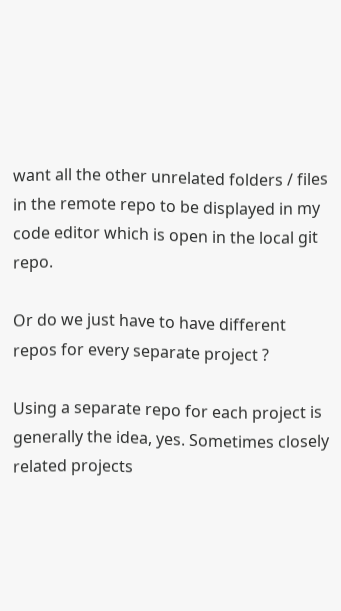want all the other unrelated folders / files in the remote repo to be displayed in my code editor which is open in the local git repo.

Or do we just have to have different repos for every separate project ?

Using a separate repo for each project is generally the idea, yes. Sometimes closely related projects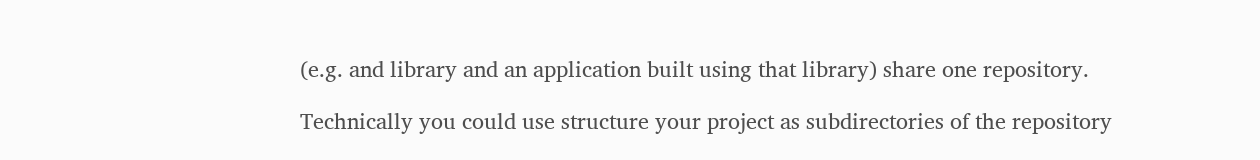(e.g. and library and an application built using that library) share one repository.

Technically you could use structure your project as subdirectories of the repository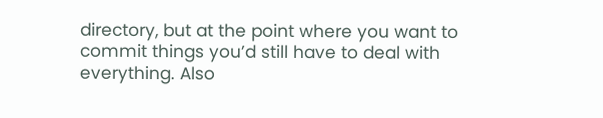directory, but at the point where you want to commit things you’d still have to deal with everything. Also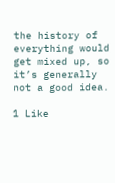the history of everything would get mixed up, so it’s generally not a good idea.

1 Like